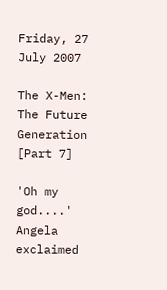Friday, 27 July 2007

The X-Men: The Future Generation [Part 7]

'Oh my god....' Angela exclaimed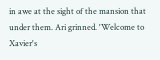in awe at the sight of the mansion that under them. Ari grinned. 'Welcome to Xavier's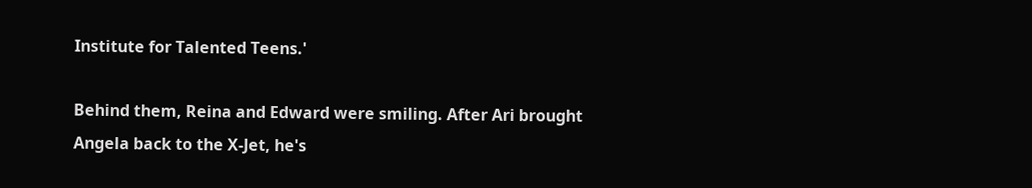Institute for Talented Teens.'

Behind them, Reina and Edward were smiling. After Ari brought Angela back to the X-Jet, he's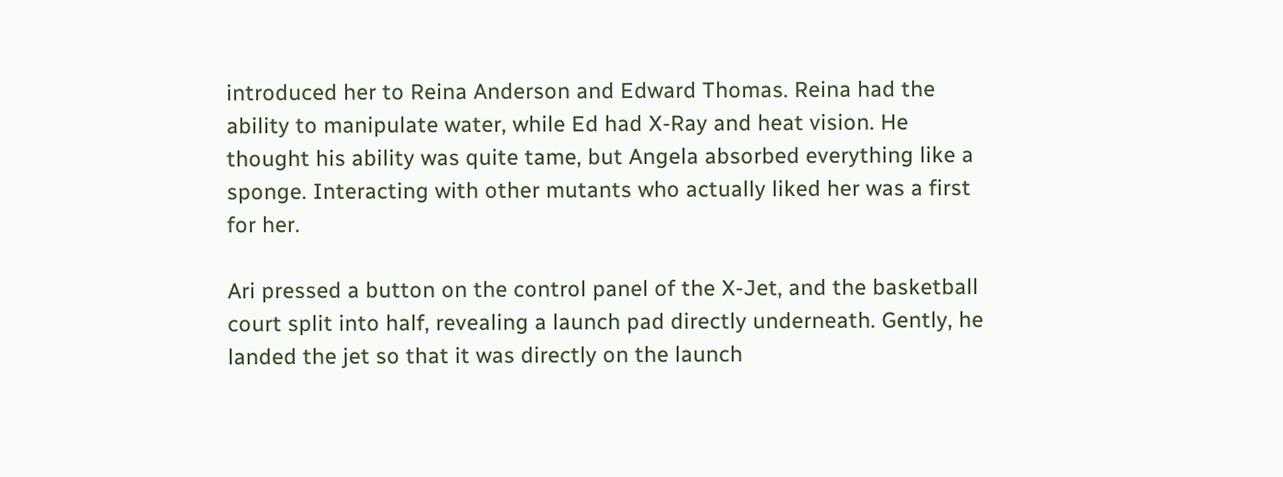introduced her to Reina Anderson and Edward Thomas. Reina had the ability to manipulate water, while Ed had X-Ray and heat vision. He thought his ability was quite tame, but Angela absorbed everything like a sponge. Interacting with other mutants who actually liked her was a first for her.

Ari pressed a button on the control panel of the X-Jet, and the basketball court split into half, revealing a launch pad directly underneath. Gently, he landed the jet so that it was directly on the launch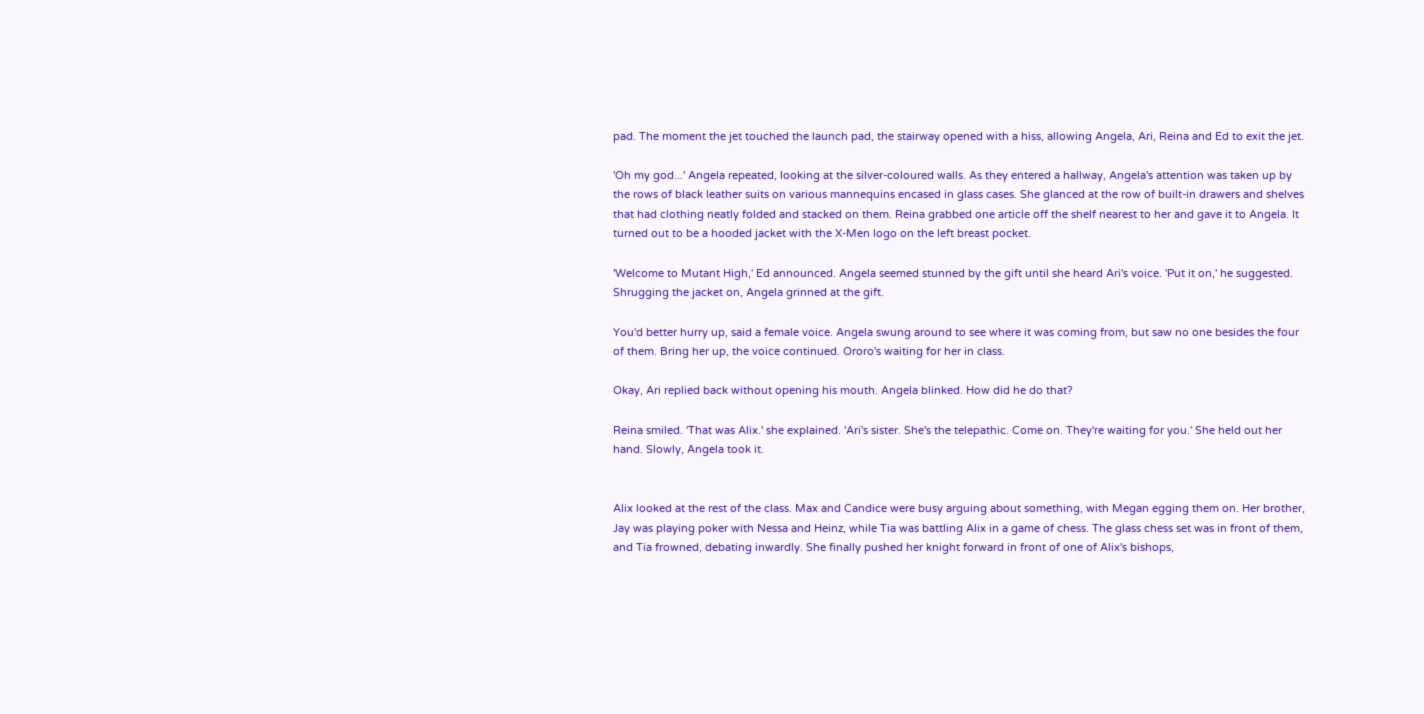pad. The moment the jet touched the launch pad, the stairway opened with a hiss, allowing Angela, Ari, Reina and Ed to exit the jet.

'Oh my god...' Angela repeated, looking at the silver-coloured walls. As they entered a hallway, Angela's attention was taken up by the rows of black leather suits on various mannequins encased in glass cases. She glanced at the row of built-in drawers and shelves that had clothing neatly folded and stacked on them. Reina grabbed one article off the shelf nearest to her and gave it to Angela. It turned out to be a hooded jacket with the X-Men logo on the left breast pocket.

'Welcome to Mutant High,' Ed announced. Angela seemed stunned by the gift until she heard Ari's voice. 'Put it on,' he suggested. Shrugging the jacket on, Angela grinned at the gift.

You'd better hurry up, said a female voice. Angela swung around to see where it was coming from, but saw no one besides the four of them. Bring her up, the voice continued. Ororo's waiting for her in class.

Okay, Ari replied back without opening his mouth. Angela blinked. How did he do that?

Reina smiled. 'That was Alix.' she explained. 'Ari's sister. She's the telepathic. Come on. They're waiting for you.' She held out her hand. Slowly, Angela took it.


Alix looked at the rest of the class. Max and Candice were busy arguing about something, with Megan egging them on. Her brother, Jay was playing poker with Nessa and Heinz, while Tia was battling Alix in a game of chess. The glass chess set was in front of them, and Tia frowned, debating inwardly. She finally pushed her knight forward in front of one of Alix's bishops,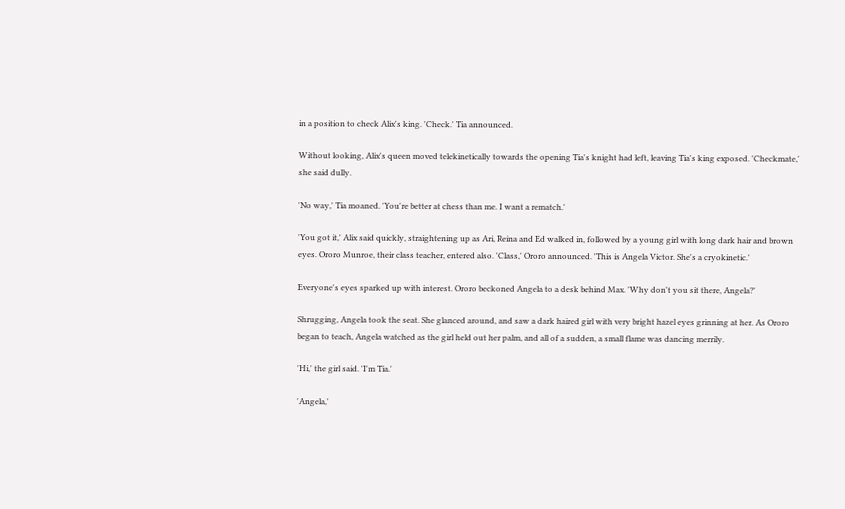in a position to check Alix's king. 'Check.' Tia announced.

Without looking, Alix's queen moved telekinetically towards the opening Tia's knight had left, leaving Tia's king exposed. 'Checkmate,' she said dully.

'No way,' Tia moaned. 'You're better at chess than me. I want a rematch.'

'You got it,' Alix said quickly, straightening up as Ari, Reina and Ed walked in, followed by a young girl with long dark hair and brown eyes. Ororo Munroe, their class teacher, entered also. 'Class,' Ororo announced. 'This is Angela Victor. She's a cryokinetic.'

Everyone's eyes sparked up with interest. Ororo beckoned Angela to a desk behind Max. 'Why don't you sit there, Angela?'

Shrugging, Angela took the seat. She glanced around, and saw a dark haired girl with very bright hazel eyes grinning at her. As Ororo began to teach, Angela watched as the girl held out her palm, and all of a sudden, a small flame was dancing merrily.

'Hi,' the girl said. 'I'm Tia.'

'Angela,'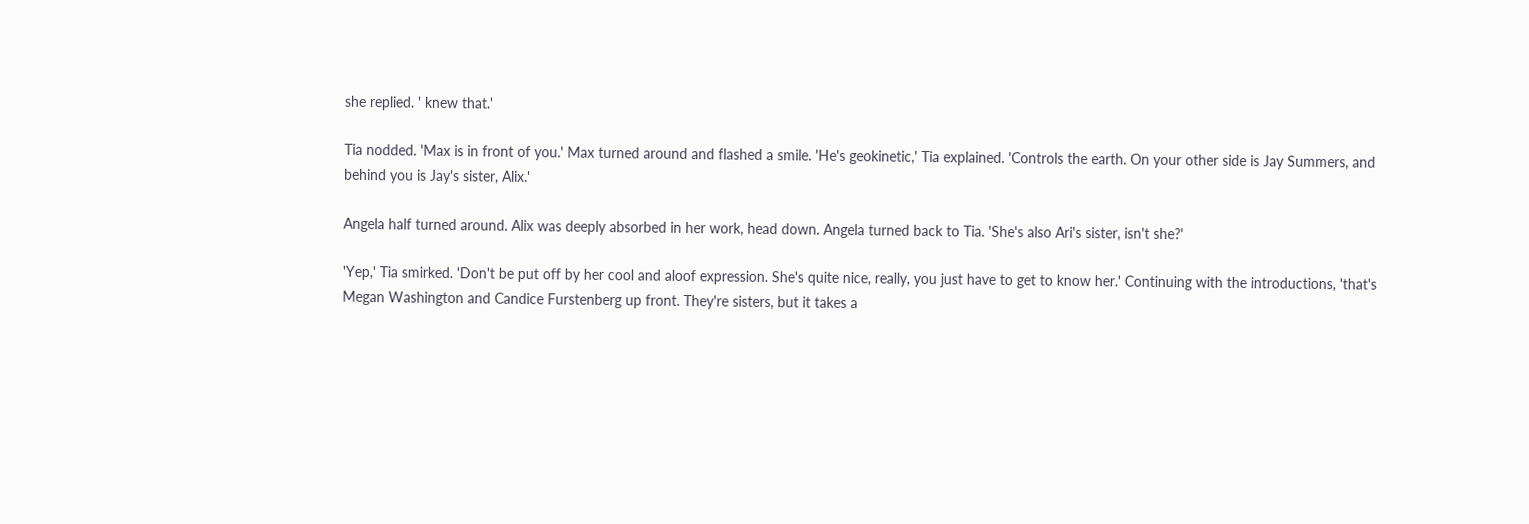she replied. ' knew that.'

Tia nodded. 'Max is in front of you.' Max turned around and flashed a smile. 'He's geokinetic,' Tia explained. 'Controls the earth. On your other side is Jay Summers, and behind you is Jay's sister, Alix.'

Angela half turned around. Alix was deeply absorbed in her work, head down. Angela turned back to Tia. 'She's also Ari's sister, isn't she?'

'Yep,' Tia smirked. 'Don't be put off by her cool and aloof expression. She's quite nice, really, you just have to get to know her.' Continuing with the introductions, 'that's Megan Washington and Candice Furstenberg up front. They're sisters, but it takes a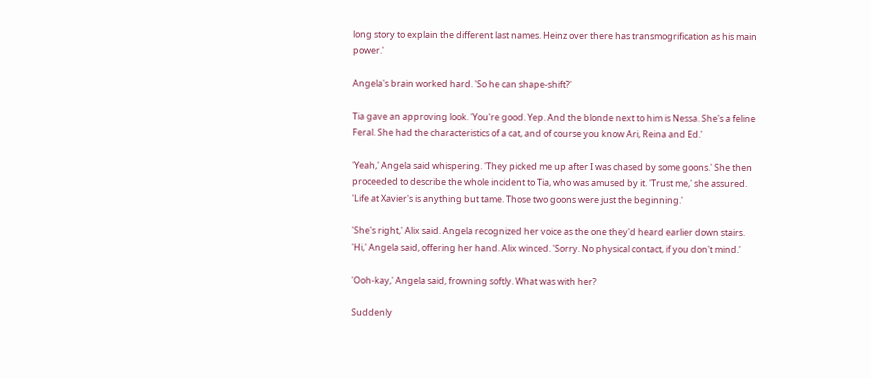long story to explain the different last names. Heinz over there has transmogrification as his main power.'

Angela's brain worked hard. 'So he can shape-shift?'

Tia gave an approving look. 'You're good. Yep. And the blonde next to him is Nessa. She's a feline Feral. She had the characteristics of a cat, and of course you know Ari, Reina and Ed.'

'Yeah,' Angela said whispering. 'They picked me up after I was chased by some goons.' She then proceeded to describe the whole incident to Tia, who was amused by it. 'Trust me,' she assured. 'Life at Xavier's is anything but tame. Those two goons were just the beginning.'

'She's right,' Alix said. Angela recognized her voice as the one they'd heard earlier down stairs.
'Hi,' Angela said, offering her hand. Alix winced. 'Sorry. No physical contact, if you don't mind.'

'Ooh-kay,' Angela said, frowning softly. What was with her?

Suddenly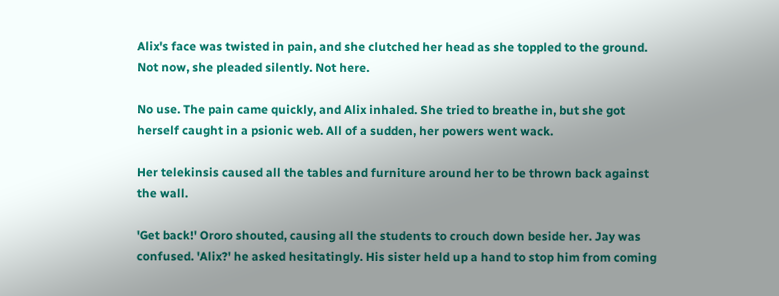Alix's face was twisted in pain, and she clutched her head as she toppled to the ground. Not now, she pleaded silently. Not here.

No use. The pain came quickly, and Alix inhaled. She tried to breathe in, but she got herself caught in a psionic web. All of a sudden, her powers went wack.

Her telekinsis caused all the tables and furniture around her to be thrown back against the wall.

'Get back!' Ororo shouted, causing all the students to crouch down beside her. Jay was confused. 'Alix?' he asked hesitatingly. His sister held up a hand to stop him from coming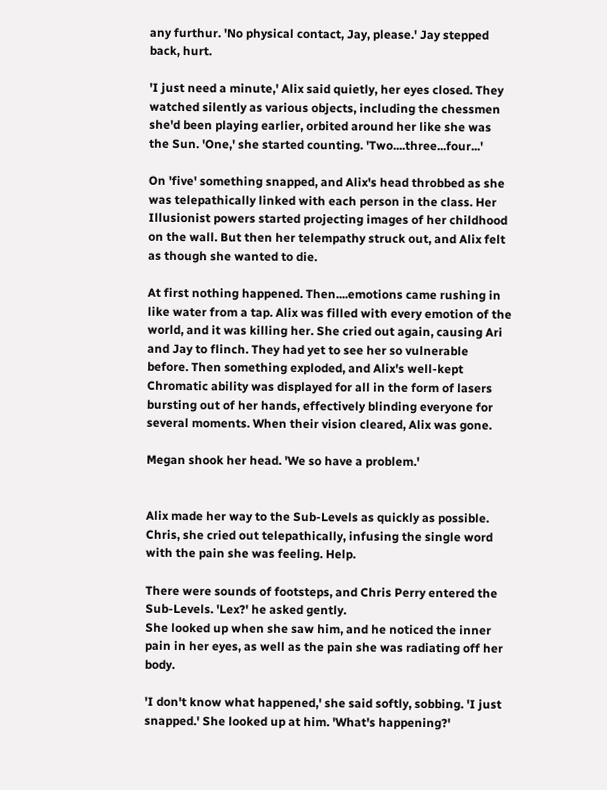any furthur. 'No physical contact, Jay, please.' Jay stepped back, hurt.

'I just need a minute,' Alix said quietly, her eyes closed. They watched silently as various objects, including the chessmen she'd been playing earlier, orbited around her like she was the Sun. 'One,' she started counting. 'Two....three...four...'

On 'five' something snapped, and Alix's head throbbed as she was telepathically linked with each person in the class. Her Illusionist powers started projecting images of her childhood on the wall. But then her telempathy struck out, and Alix felt as though she wanted to die.

At first nothing happened. Then....emotions came rushing in like water from a tap. Alix was filled with every emotion of the world, and it was killing her. She cried out again, causing Ari and Jay to flinch. They had yet to see her so vulnerable before. Then something exploded, and Alix's well-kept Chromatic ability was displayed for all in the form of lasers bursting out of her hands, effectively blinding everyone for several moments. When their vision cleared, Alix was gone.

Megan shook her head. 'We so have a problem.'


Alix made her way to the Sub-Levels as quickly as possible. Chris, she cried out telepathically, infusing the single word with the pain she was feeling. Help.

There were sounds of footsteps, and Chris Perry entered the Sub-Levels. 'Lex?' he asked gently.
She looked up when she saw him, and he noticed the inner pain in her eyes, as well as the pain she was radiating off her body.

'I don't know what happened,' she said softly, sobbing. 'I just snapped.' She looked up at him. 'What's happening?'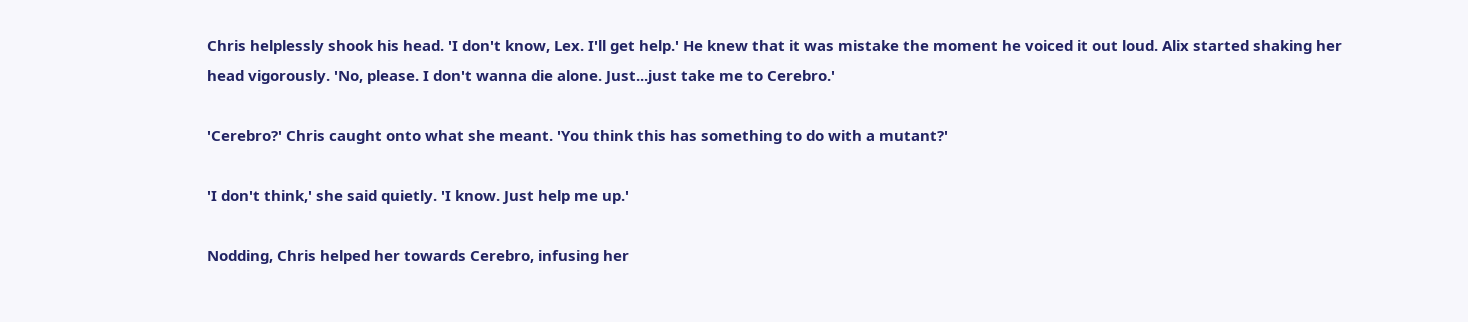Chris helplessly shook his head. 'I don't know, Lex. I'll get help.' He knew that it was mistake the moment he voiced it out loud. Alix started shaking her head vigorously. 'No, please. I don't wanna die alone. Just...just take me to Cerebro.'

'Cerebro?' Chris caught onto what she meant. 'You think this has something to do with a mutant?'

'I don't think,' she said quietly. 'I know. Just help me up.'

Nodding, Chris helped her towards Cerebro, infusing her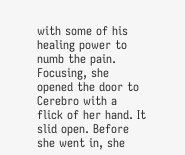with some of his healing power to numb the pain. Focusing, she opened the door to Cerebro with a flick of her hand. It slid open. Before she went in, she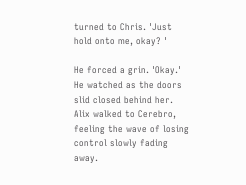turned to Chris. 'Just hold onto me, okay? '

He forced a grin. 'Okay.' He watched as the doors slid closed behind her. Alix walked to Cerebro, feeling the wave of losing control slowly fading away.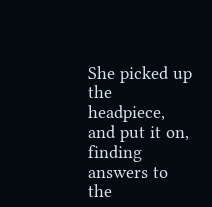She picked up the headpiece, and put it on, finding answers to the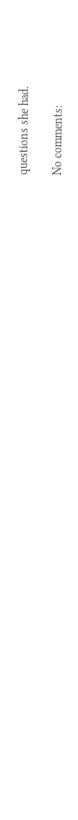questions she had.

No comments: